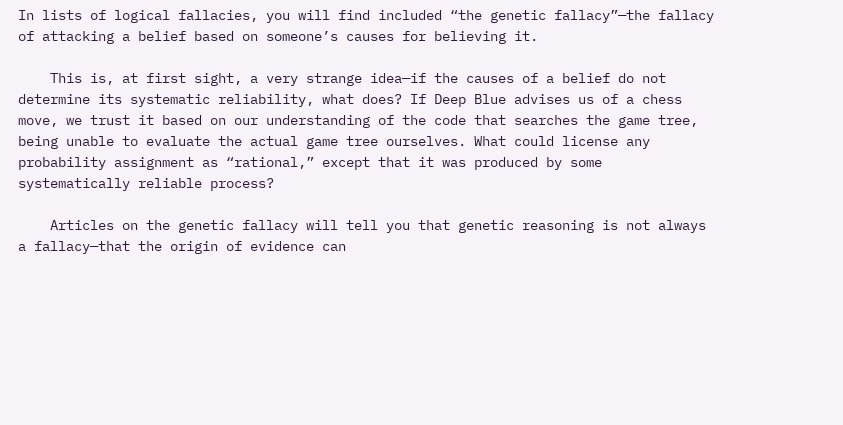In lists of logical fallacies, you will find included “the genetic fallacy”—the fallacy of attacking a belief based on someone’s causes for believing it.

    This is, at first sight, a very strange idea—if the causes of a belief do not determine its systematic reliability, what does? If Deep Blue advises us of a chess move, we trust it based on our understanding of the code that searches the game tree, being unable to evaluate the actual game tree ourselves. What could license any probability assignment as “rational,” except that it was produced by some systematically reliable process?

    Articles on the genetic fallacy will tell you that genetic reasoning is not always a fallacy—that the origin of evidence can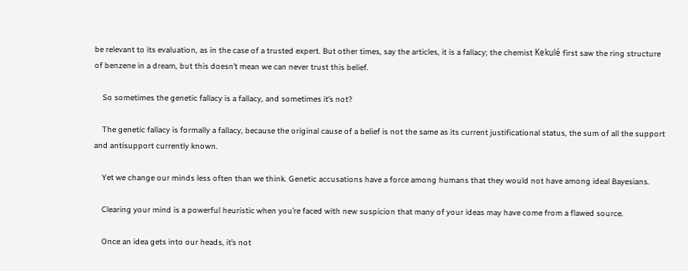be relevant to its evaluation, as in the case of a trusted expert. But other times, say the articles, it is a fallacy; the chemist Kekulé first saw the ring structure of benzene in a dream, but this doesn’t mean we can never trust this belief.

    So sometimes the genetic fallacy is a fallacy, and sometimes it’s not?

    The genetic fallacy is formally a fallacy, because the original cause of a belief is not the same as its current justificational status, the sum of all the support and antisupport currently known.

    Yet we change our minds less often than we think. Genetic accusations have a force among humans that they would not have among ideal Bayesians.

    Clearing your mind is a powerful heuristic when you’re faced with new suspicion that many of your ideas may have come from a flawed source.

    Once an idea gets into our heads, it’s not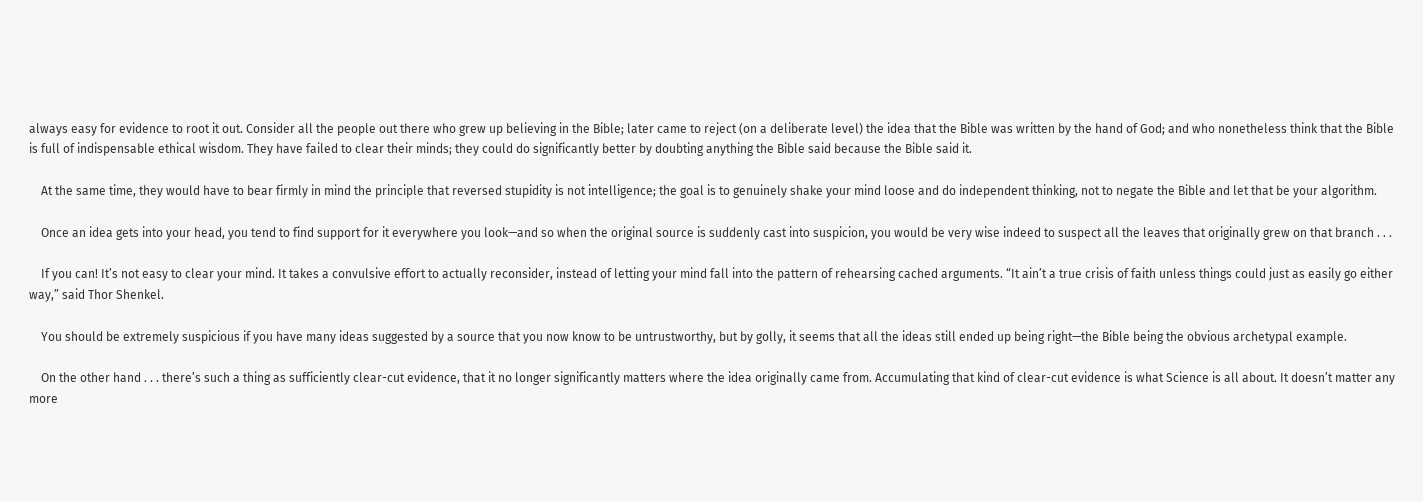always easy for evidence to root it out. Consider all the people out there who grew up believing in the Bible; later came to reject (on a deliberate level) the idea that the Bible was written by the hand of God; and who nonetheless think that the Bible is full of indispensable ethical wisdom. They have failed to clear their minds; they could do significantly better by doubting anything the Bible said because the Bible said it.

    At the same time, they would have to bear firmly in mind the principle that reversed stupidity is not intelligence; the goal is to genuinely shake your mind loose and do independent thinking, not to negate the Bible and let that be your algorithm.

    Once an idea gets into your head, you tend to find support for it everywhere you look—and so when the original source is suddenly cast into suspicion, you would be very wise indeed to suspect all the leaves that originally grew on that branch . . .

    If you can! It’s not easy to clear your mind. It takes a convulsive effort to actually reconsider, instead of letting your mind fall into the pattern of rehearsing cached arguments. “It ain’t a true crisis of faith unless things could just as easily go either way,” said Thor Shenkel.

    You should be extremely suspicious if you have many ideas suggested by a source that you now know to be untrustworthy, but by golly, it seems that all the ideas still ended up being right—the Bible being the obvious archetypal example.

    On the other hand . . . there’s such a thing as sufficiently clear-cut evidence, that it no longer significantly matters where the idea originally came from. Accumulating that kind of clear-cut evidence is what Science is all about. It doesn’t matter any more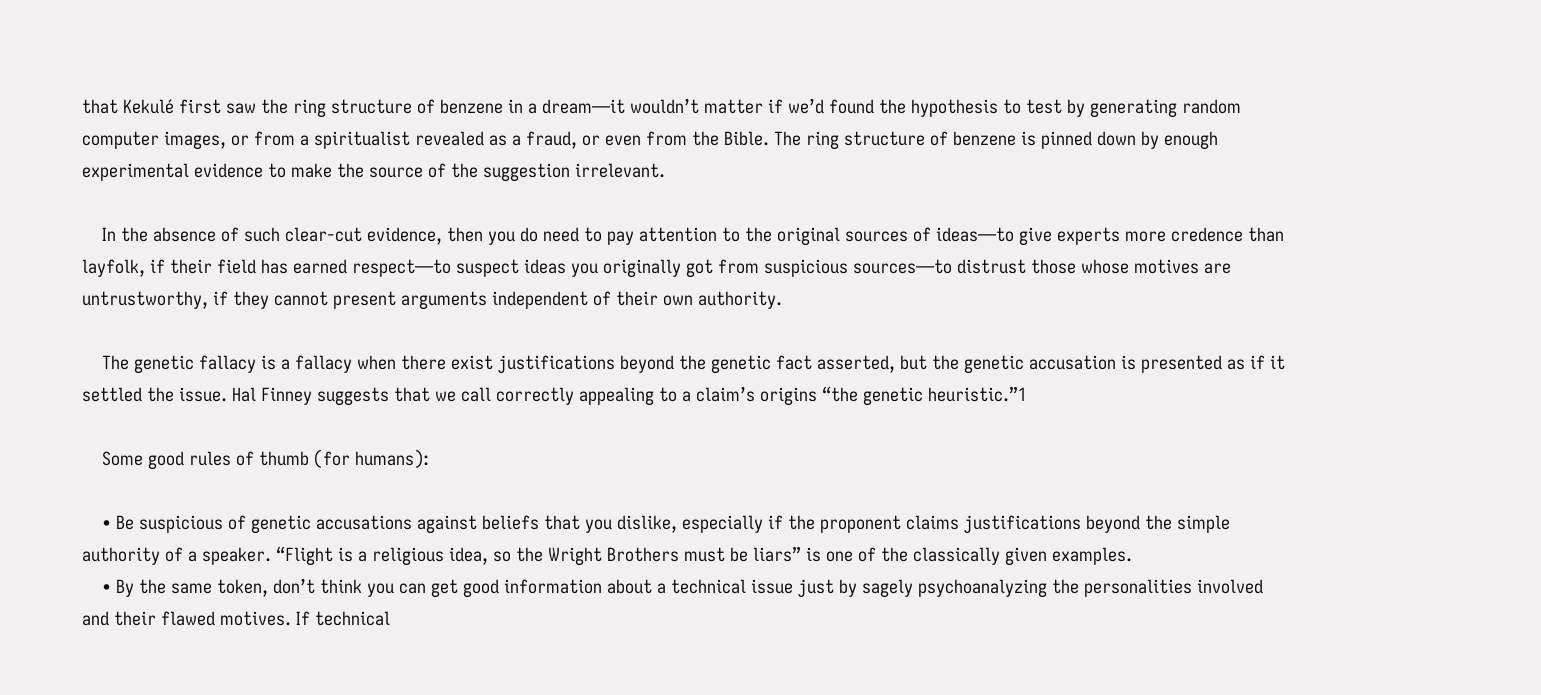that Kekulé first saw the ring structure of benzene in a dream—it wouldn’t matter if we’d found the hypothesis to test by generating random computer images, or from a spiritualist revealed as a fraud, or even from the Bible. The ring structure of benzene is pinned down by enough experimental evidence to make the source of the suggestion irrelevant.

    In the absence of such clear-cut evidence, then you do need to pay attention to the original sources of ideas—to give experts more credence than layfolk, if their field has earned respect—to suspect ideas you originally got from suspicious sources—to distrust those whose motives are untrustworthy, if they cannot present arguments independent of their own authority.

    The genetic fallacy is a fallacy when there exist justifications beyond the genetic fact asserted, but the genetic accusation is presented as if it settled the issue. Hal Finney suggests that we call correctly appealing to a claim’s origins “the genetic heuristic.”1

    Some good rules of thumb (for humans):

    • Be suspicious of genetic accusations against beliefs that you dislike, especially if the proponent claims justifications beyond the simple authority of a speaker. “Flight is a religious idea, so the Wright Brothers must be liars” is one of the classically given examples.
    • By the same token, don’t think you can get good information about a technical issue just by sagely psychoanalyzing the personalities involved and their flawed motives. If technical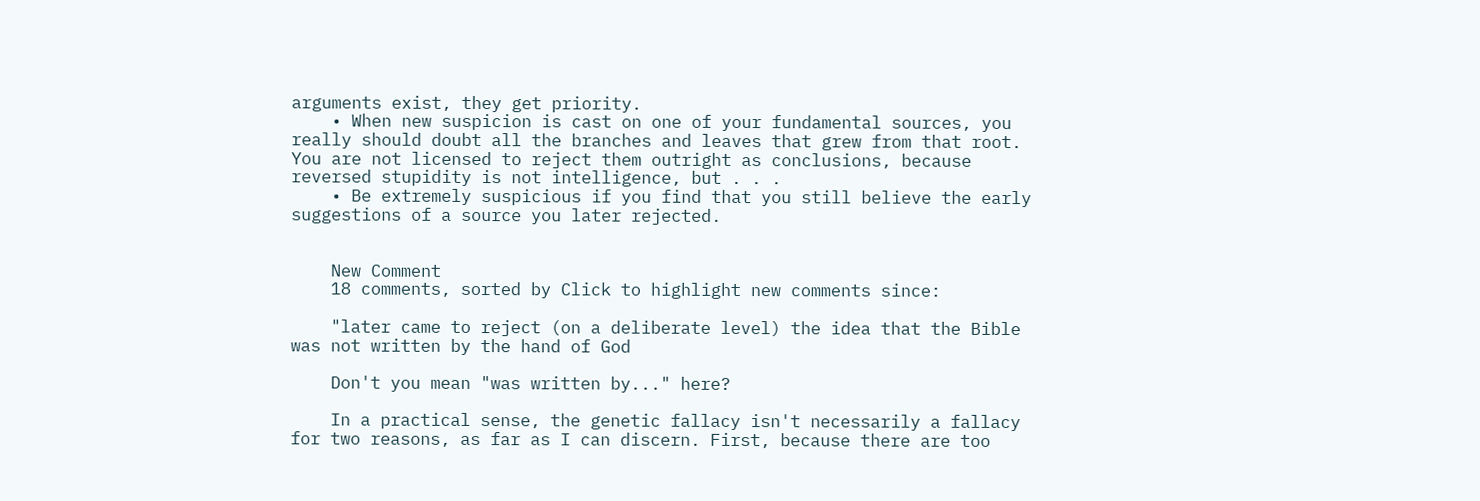arguments exist, they get priority.
    • When new suspicion is cast on one of your fundamental sources, you really should doubt all the branches and leaves that grew from that root. You are not licensed to reject them outright as conclusions, because reversed stupidity is not intelligence, but . . .
    • Be extremely suspicious if you find that you still believe the early suggestions of a source you later rejected.


    New Comment
    18 comments, sorted by Click to highlight new comments since:

    "later came to reject (on a deliberate level) the idea that the Bible was not written by the hand of God

    Don't you mean "was written by..." here?

    In a practical sense, the genetic fallacy isn't necessarily a fallacy for two reasons, as far as I can discern. First, because there are too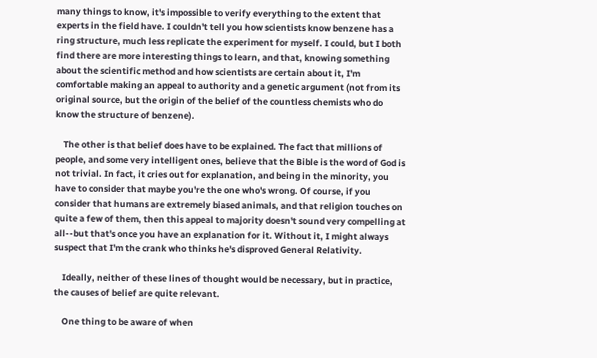many things to know, it's impossible to verify everything to the extent that experts in the field have. I couldn't tell you how scientists know benzene has a ring structure, much less replicate the experiment for myself. I could, but I both find there are more interesting things to learn, and that, knowing something about the scientific method and how scientists are certain about it, I'm comfortable making an appeal to authority and a genetic argument (not from its original source, but the origin of the belief of the countless chemists who do know the structure of benzene).

    The other is that belief does have to be explained. The fact that millions of people, and some very intelligent ones, believe that the Bible is the word of God is not trivial. In fact, it cries out for explanation, and being in the minority, you have to consider that maybe you're the one who's wrong. Of course, if you consider that humans are extremely biased animals, and that religion touches on quite a few of them, then this appeal to majority doesn't sound very compelling at all--but that's once you have an explanation for it. Without it, I might always suspect that I'm the crank who thinks he's disproved General Relativity.

    Ideally, neither of these lines of thought would be necessary, but in practice, the causes of belief are quite relevant.

    One thing to be aware of when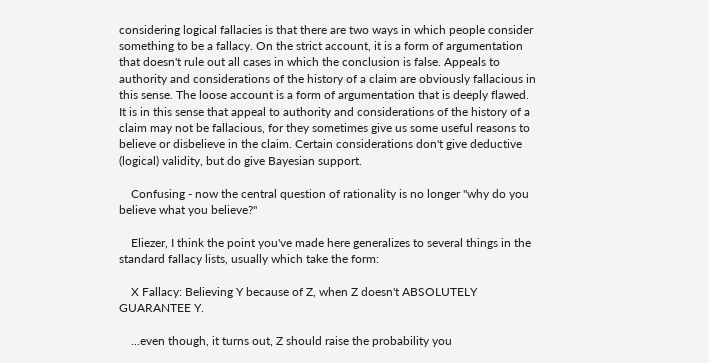considering logical fallacies is that there are two ways in which people consider something to be a fallacy. On the strict account, it is a form of argumentation that doesn't rule out all cases in which the conclusion is false. Appeals to authority and considerations of the history of a claim are obviously fallacious in this sense. The loose account is a form of argumentation that is deeply flawed. It is in this sense that appeal to authority and considerations of the history of a claim may not be fallacious, for they sometimes give us some useful reasons to believe or disbelieve in the claim. Certain considerations don't give deductive (logical) validity, but do give Bayesian support.

    Confusing - now the central question of rationality is no longer "why do you believe what you believe?"

    Eliezer, I think the point you've made here generalizes to several things in the standard fallacy lists, usually which take the form:

    X Fallacy: Believing Y because of Z, when Z doesn't ABSOLUTELY GUARANTEE Y.

    ...even though, it turns out, Z should raise the probability you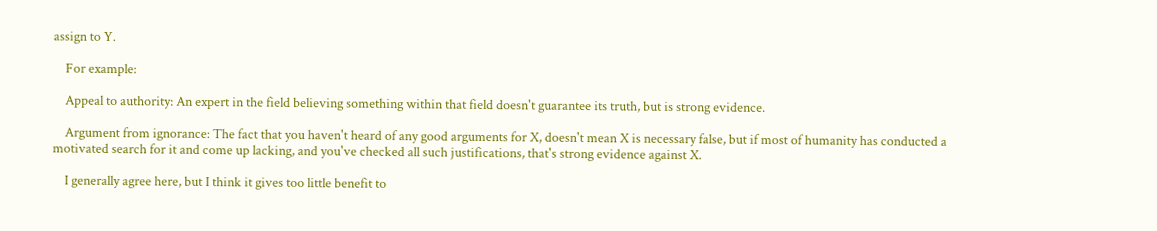assign to Y.

    For example:

    Appeal to authority: An expert in the field believing something within that field doesn't guarantee its truth, but is strong evidence.

    Argument from ignorance: The fact that you haven't heard of any good arguments for X, doesn't mean X is necessary false, but if most of humanity has conducted a motivated search for it and come up lacking, and you've checked all such justifications, that's strong evidence against X.

    I generally agree here, but I think it gives too little benefit to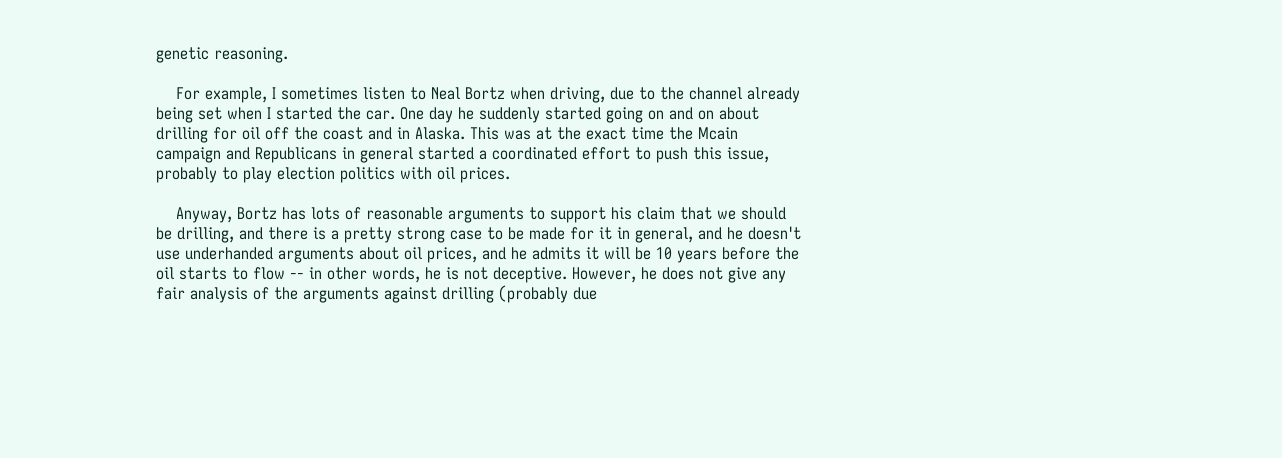genetic reasoning.

    For example, I sometimes listen to Neal Bortz when driving, due to the channel already being set when I started the car. One day he suddenly started going on and on about drilling for oil off the coast and in Alaska. This was at the exact time the Mcain campaign and Republicans in general started a coordinated effort to push this issue, probably to play election politics with oil prices.

    Anyway, Bortz has lots of reasonable arguments to support his claim that we should be drilling, and there is a pretty strong case to be made for it in general, and he doesn't use underhanded arguments about oil prices, and he admits it will be 10 years before the oil starts to flow -- in other words, he is not deceptive. However, he does not give any fair analysis of the arguments against drilling (probably due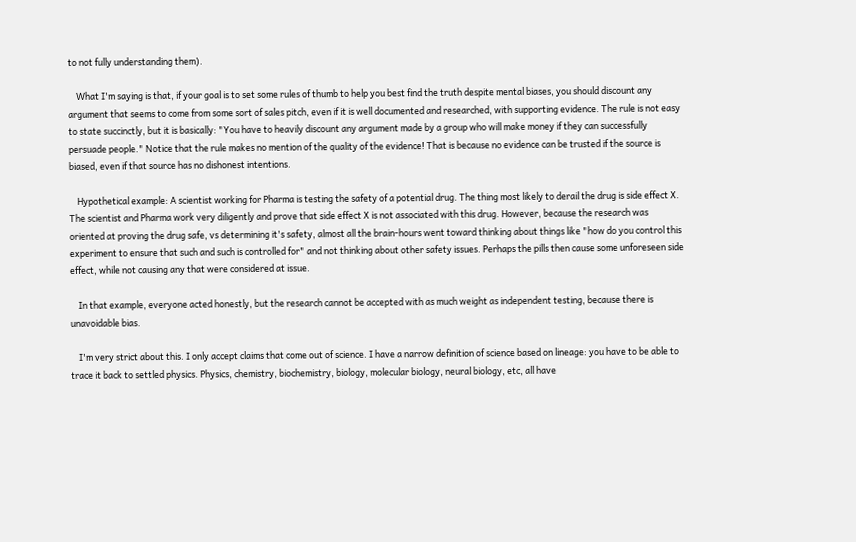to not fully understanding them).

    What I'm saying is that, if your goal is to set some rules of thumb to help you best find the truth despite mental biases, you should discount any argument that seems to come from some sort of sales pitch, even if it is well documented and researched, with supporting evidence. The rule is not easy to state succinctly, but it is basically: "You have to heavily discount any argument made by a group who will make money if they can successfully persuade people." Notice that the rule makes no mention of the quality of the evidence! That is because no evidence can be trusted if the source is biased, even if that source has no dishonest intentions.

    Hypothetical example: A scientist working for Pharma is testing the safety of a potential drug. The thing most likely to derail the drug is side effect X. The scientist and Pharma work very diligently and prove that side effect X is not associated with this drug. However, because the research was oriented at proving the drug safe, vs determining it's safety, almost all the brain-hours went toward thinking about things like "how do you control this experiment to ensure that such and such is controlled for" and not thinking about other safety issues. Perhaps the pills then cause some unforeseen side effect, while not causing any that were considered at issue.

    In that example, everyone acted honestly, but the research cannot be accepted with as much weight as independent testing, because there is unavoidable bias.

    I'm very strict about this. I only accept claims that come out of science. I have a narrow definition of science based on lineage: you have to be able to trace it back to settled physics. Physics, chemistry, biochemistry, biology, molecular biology, neural biology, etc, all have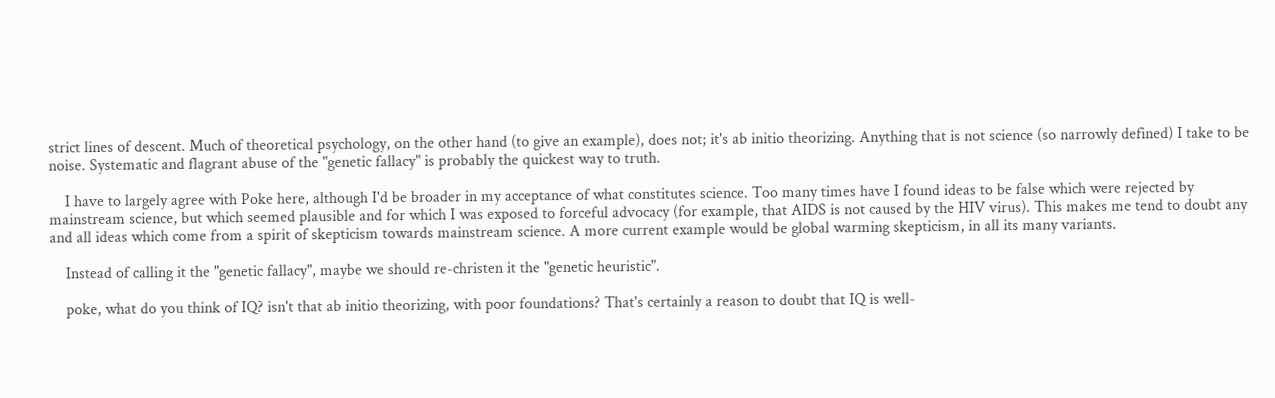strict lines of descent. Much of theoretical psychology, on the other hand (to give an example), does not; it's ab initio theorizing. Anything that is not science (so narrowly defined) I take to be noise. Systematic and flagrant abuse of the "genetic fallacy" is probably the quickest way to truth.

    I have to largely agree with Poke here, although I'd be broader in my acceptance of what constitutes science. Too many times have I found ideas to be false which were rejected by mainstream science, but which seemed plausible and for which I was exposed to forceful advocacy (for example, that AIDS is not caused by the HIV virus). This makes me tend to doubt any and all ideas which come from a spirit of skepticism towards mainstream science. A more current example would be global warming skepticism, in all its many variants.

    Instead of calling it the "genetic fallacy", maybe we should re-christen it the "genetic heuristic".

    poke, what do you think of IQ? isn't that ab initio theorizing, with poor foundations? That's certainly a reason to doubt that IQ is well-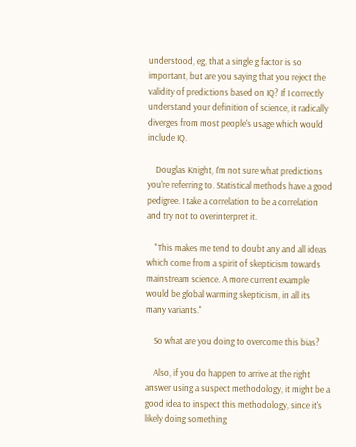understood, eg, that a single g factor is so important, but are you saying that you reject the validity of predictions based on IQ? If I correctly understand your definition of science, it radically diverges from most people's usage which would include IQ.

    Douglas Knight, I'm not sure what predictions you're referring to. Statistical methods have a good pedigree. I take a correlation to be a correlation and try not to overinterpret it.

    "This makes me tend to doubt any and all ideas which come from a spirit of skepticism towards mainstream science. A more current example would be global warming skepticism, in all its many variants."

    So what are you doing to overcome this bias?

    Also, if you do happen to arrive at the right answer using a suspect methodology, it might be a good idea to inspect this methodology, since it's likely doing something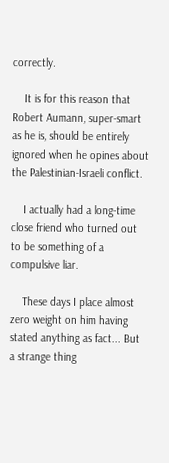correctly.

    It is for this reason that Robert Aumann, super-smart as he is, should be entirely ignored when he opines about the Palestinian-Israeli conflict.

    I actually had a long-time close friend who turned out to be something of a compulsive liar.

    These days I place almost zero weight on him having stated anything as fact... But a strange thing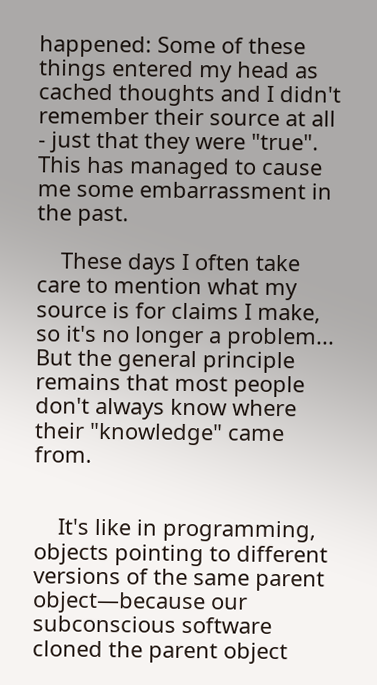happened: Some of these things entered my head as cached thoughts and I didn't remember their source at all - just that they were "true". This has managed to cause me some embarrassment in the past.

    These days I often take care to mention what my source is for claims I make, so it's no longer a problem... But the general principle remains that most people don't always know where their "knowledge" came from.


    It's like in programming, objects pointing to different versions of the same parent object—because our subconscious software cloned the parent object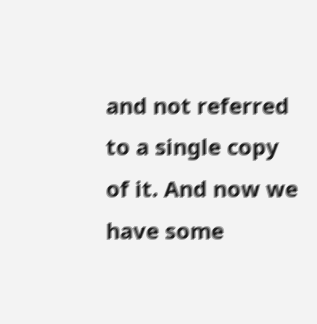and not referred to a single copy of it. And now we have some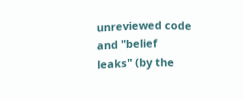unreviewed code and "belief leaks" (by the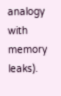analogy with memory leaks).